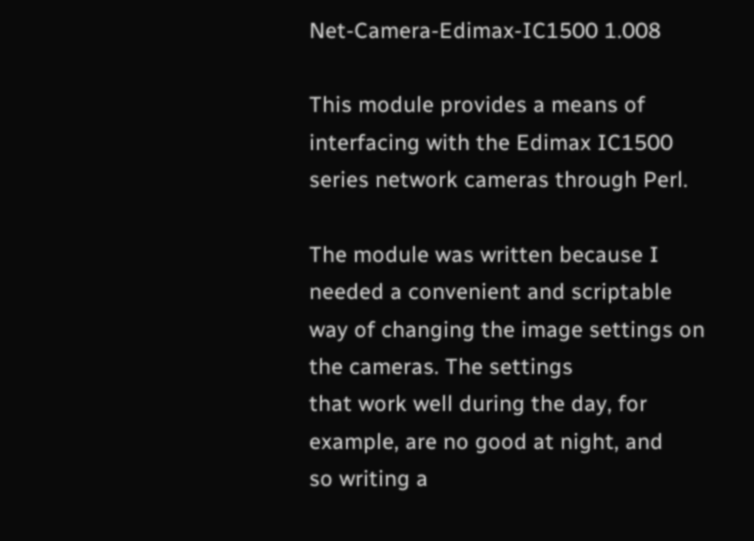Net-Camera-Edimax-IC1500 1.008

This module provides a means of interfacing with the Edimax IC1500
series network cameras through Perl.

The module was written because I needed a convenient and scriptable
way of changing the image settings on the cameras. The settings
that work well during the day, for example, are no good at night, and
so writing a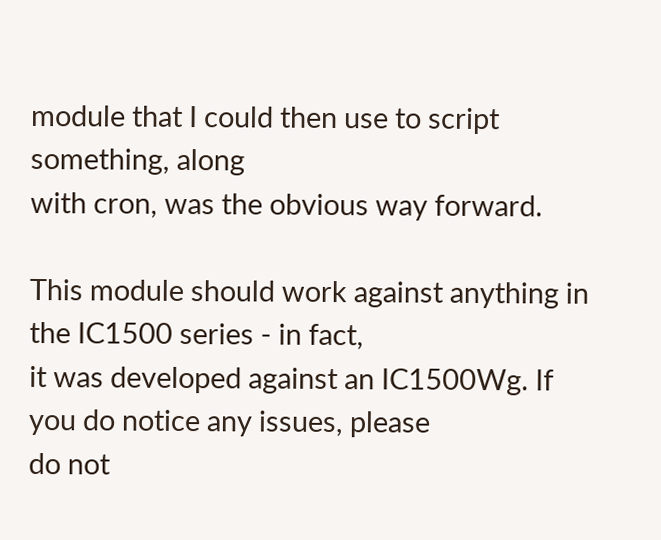module that I could then use to script something, along
with cron, was the obvious way forward.

This module should work against anything in the IC1500 series - in fact,
it was developed against an IC1500Wg. If you do notice any issues, please
do not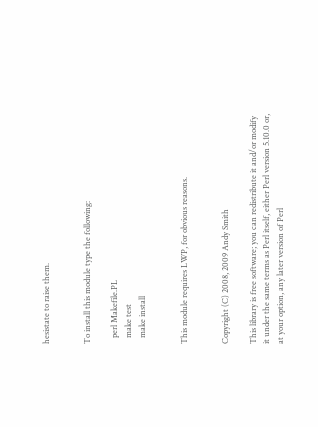hesistate to raise them.


To install this module type the following:

   perl Makefile.PL
   make test
   make install


This module requires LWP, for obvious reasons.


Copyright (C) 2008, 2009 Andy Smith

This library is free software; you can redistribute it and/or modify
it under the same terms as Perl itself, either Perl version 5.10.0 or,
at your option, any later version of Perl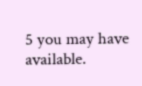5 you may have available.